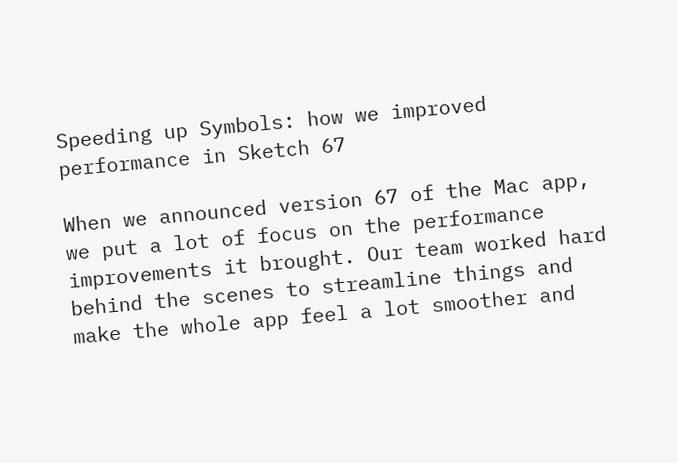Speeding up Symbols: how we improved performance in Sketch 67

When we announced version 67 of the Mac app, we put a lot of focus on the performance improvements it brought. Our team worked hard behind the scenes to streamline things and make the whole app feel a lot smoother and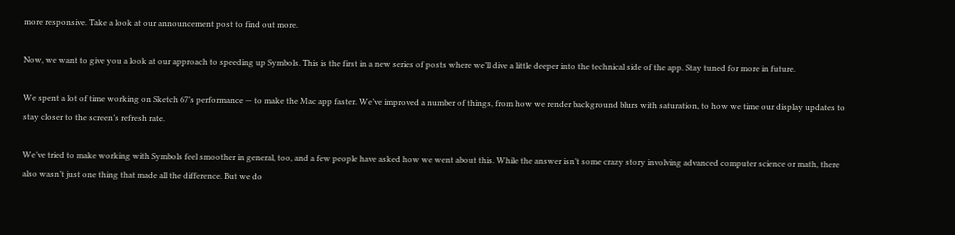more responsive. Take a look at our announcement post to find out more.

Now, we want to give you a look at our approach to speeding up Symbols. This is the first in a new series of posts where we’ll dive a little deeper into the technical side of the app. Stay tuned for more in future.

We spent a lot of time working on Sketch 67’s performance — to make the Mac app faster. We’ve improved a number of things, from how we render background blurs with saturation, to how we time our display updates to stay closer to the screen’s refresh rate.

We’ve tried to make working with Symbols feel smoother in general, too, and a few people have asked how we went about this. While the answer isn’t some crazy story involving advanced computer science or math, there also wasn’t just one thing that made all the difference. But we do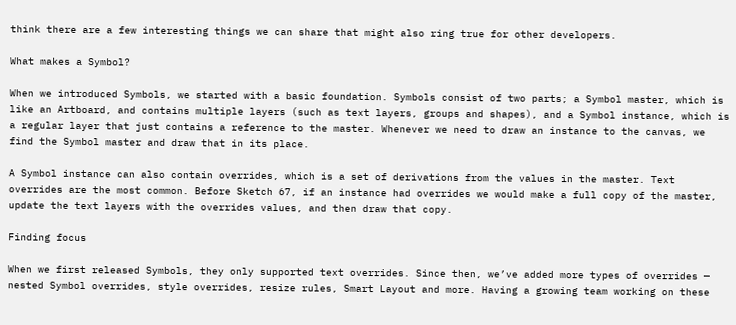think there are a few interesting things we can share that might also ring true for other developers.

What makes a Symbol?

When we introduced Symbols, we started with a basic foundation. Symbols consist of two parts; a Symbol master, which is like an Artboard, and contains multiple layers (such as text layers, groups and shapes), and a Symbol instance, which is a regular layer that just contains a reference to the master. Whenever we need to draw an instance to the canvas, we find the Symbol master and draw that in its place.

A Symbol instance can also contain overrides, which is a set of derivations from the values in the master. Text overrides are the most common. Before Sketch 67, if an instance had overrides we would make a full copy of the master, update the text layers with the overrides values, and then draw that copy.

Finding focus

When we first released Symbols, they only supported text overrides. Since then, we’ve added more types of overrides — nested Symbol overrides, style overrides, resize rules, Smart Layout and more. Having a growing team working on these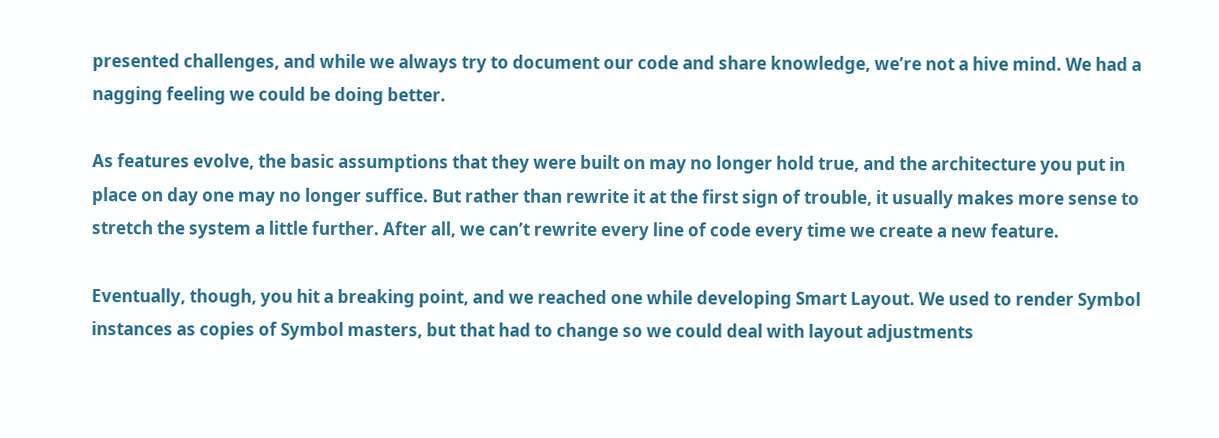presented challenges, and while we always try to document our code and share knowledge, we’re not a hive mind. We had a nagging feeling we could be doing better.

As features evolve, the basic assumptions that they were built on may no longer hold true, and the architecture you put in place on day one may no longer suffice. But rather than rewrite it at the first sign of trouble, it usually makes more sense to stretch the system a little further. After all, we can’t rewrite every line of code every time we create a new feature.

Eventually, though, you hit a breaking point, and we reached one while developing Smart Layout. We used to render Symbol instances as copies of Symbol masters, but that had to change so we could deal with layout adjustments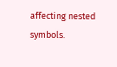affecting nested symbols.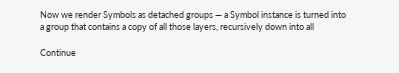Now we render Symbols as detached groups — a Symbol instance is turned into a group that contains a copy of all those layers, recursively down into all

Continue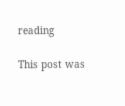reading

This post was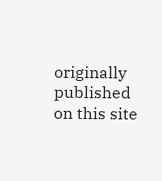originally published on this site